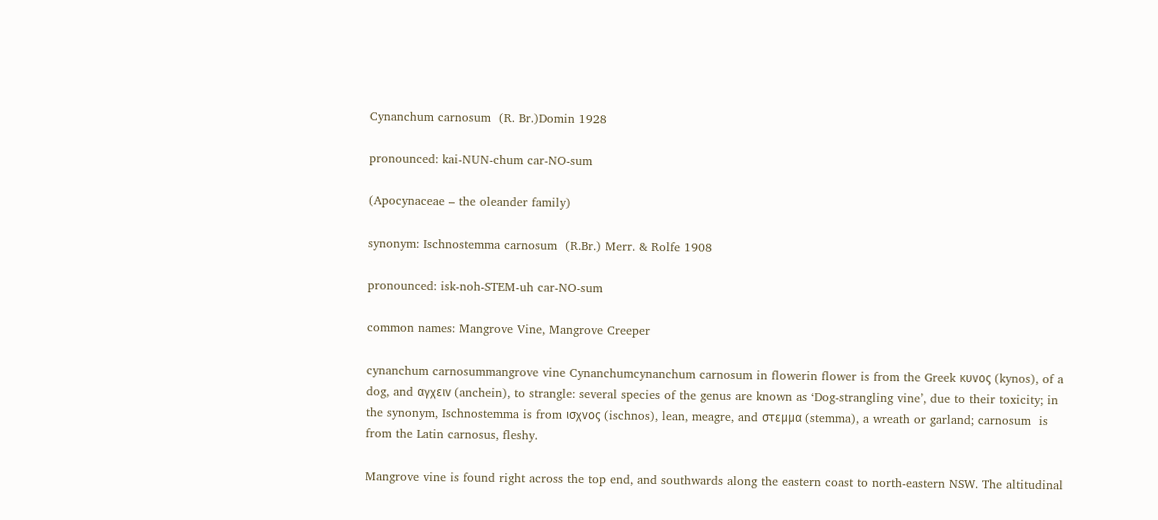Cynanchum carnosum  (R. Br.)Domin 1928

pronounced: kai-NUN-chum car-NO-sum

(Apocynaceae – the oleander family)

synonym: Ischnostemma carnosum  (R.Br.) Merr. & Rolfe 1908

pronounced: isk-noh-STEM-uh car-NO-sum

common names: Mangrove Vine, Mangrove Creeper

cynanchum carnosummangrove vine Cynanchumcynanchum carnosum in flowerin flower is from the Greek κυνος (kynos), of a dog, and αγχειν (anchein), to strangle: several species of the genus are known as ‘Dog-strangling vine’, due to their toxicity; in the synonym, Ischnostemma is from ισχνος (ischnos), lean, meagre, and στεμμα (stemma), a wreath or garland; carnosum  is from the Latin carnosus, fleshy.

Mangrove vine is found right across the top end, and southwards along the eastern coast to north-eastern NSW. The altitudinal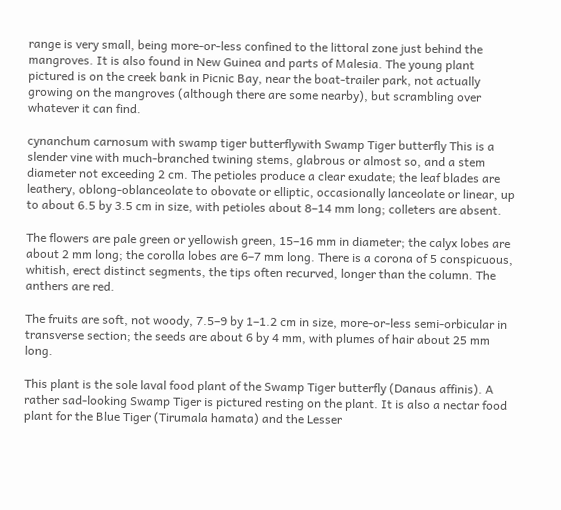range is very small, being more-or-less confined to the littoral zone just behind the mangroves. It is also found in New Guinea and parts of Malesia. The young plant pictured is on the creek bank in Picnic Bay, near the boat-trailer park, not actually growing on the mangroves (although there are some nearby), but scrambling over whatever it can find.

cynanchum carnosum with swamp tiger butterflywith Swamp Tiger butterfly This is a slender vine with much-branched twining stems, glabrous or almost so, and a stem diameter not exceeding 2 cm. The petioles produce a clear exudate; the leaf blades are leathery, oblong-oblanceolate to obovate or elliptic, occasionally lanceolate or linear, up to about 6.5 by 3.5 cm in size, with petioles about 8–14 mm long; colleters are absent.

The flowers are pale green or yellowish green, 15–16 mm in diameter; the calyx lobes are about 2 mm long; the corolla lobes are 6–7 mm long. There is a corona of 5 conspicuous, whitish, erect distinct segments, the tips often recurved, longer than the column. The anthers are red.

The fruits are soft, not woody, 7.5–9 by 1–1.2 cm in size, more-or-less semi-orbicular in transverse section; the seeds are about 6 by 4 mm, with plumes of hair about 25 mm long.

This plant is the sole laval food plant of the Swamp Tiger butterfly (Danaus affinis). A rather sad-looking Swamp Tiger is pictured resting on the plant. It is also a nectar food plant for the Blue Tiger (Tirumala hamata) and the Lesser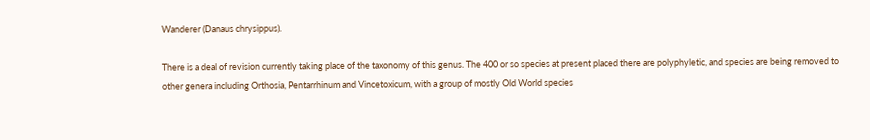Wanderer (Danaus chrysippus).

There is a deal of revision currently taking place of the taxonomy of this genus. The 400 or so species at present placed there are polyphyletic, and species are being removed to other genera including Orthosia, Pentarrhinum and Vincetoxicum, with a group of mostly Old World species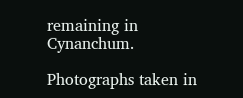remaining in Cynanchum.

Photographs taken in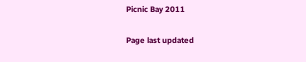Picnic Bay 2011

Page last updated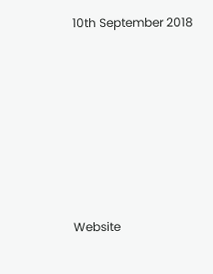10th September 2018







Website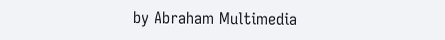by Abraham Multimedia